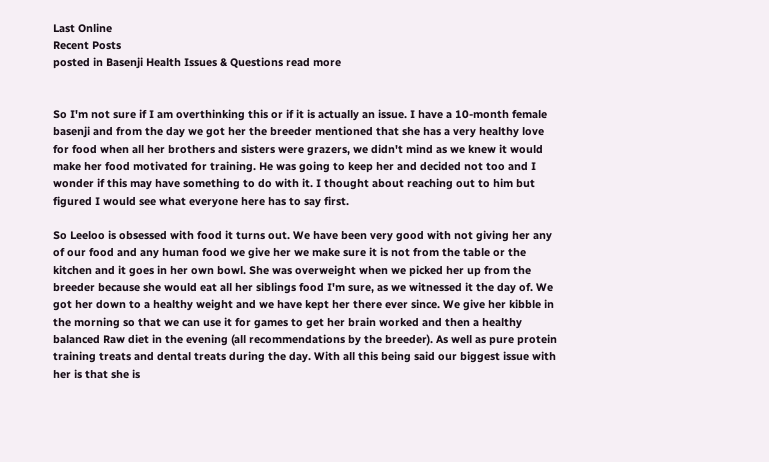Last Online
Recent Posts
posted in Basenji Health Issues & Questions read more


So I'm not sure if I am overthinking this or if it is actually an issue. I have a 10-month female basenji and from the day we got her the breeder mentioned that she has a very healthy love for food when all her brothers and sisters were grazers, we didn't mind as we knew it would make her food motivated for training. He was going to keep her and decided not too and I wonder if this may have something to do with it. I thought about reaching out to him but figured I would see what everyone here has to say first.

So Leeloo is obsessed with food it turns out. We have been very good with not giving her any of our food and any human food we give her we make sure it is not from the table or the kitchen and it goes in her own bowl. She was overweight when we picked her up from the breeder because she would eat all her siblings food I'm sure, as we witnessed it the day of. We got her down to a healthy weight and we have kept her there ever since. We give her kibble in the morning so that we can use it for games to get her brain worked and then a healthy balanced Raw diet in the evening (all recommendations by the breeder). As well as pure protein training treats and dental treats during the day. With all this being said our biggest issue with her is that she is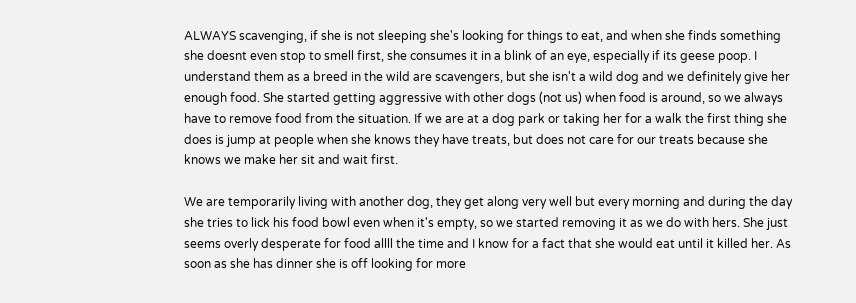ALWAYS scavenging, if she is not sleeping she's looking for things to eat, and when she finds something she doesnt even stop to smell first, she consumes it in a blink of an eye, especially if its geese poop. I understand them as a breed in the wild are scavengers, but she isn't a wild dog and we definitely give her enough food. She started getting aggressive with other dogs (not us) when food is around, so we always have to remove food from the situation. If we are at a dog park or taking her for a walk the first thing she does is jump at people when she knows they have treats, but does not care for our treats because she knows we make her sit and wait first.

We are temporarily living with another dog, they get along very well but every morning and during the day she tries to lick his food bowl even when it's empty, so we started removing it as we do with hers. She just seems overly desperate for food allll the time and I know for a fact that she would eat until it killed her. As soon as she has dinner she is off looking for more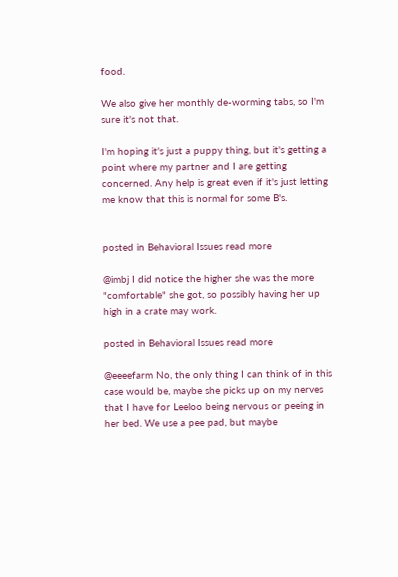food.

We also give her monthly de-worming tabs, so I'm sure it's not that.

I'm hoping it's just a puppy thing, but it's getting a point where my partner and I are getting concerned. Any help is great even if it's just letting me know that this is normal for some B's.


posted in Behavioral Issues read more

@imbj I did notice the higher she was the more "comfortable" she got, so possibly having her up high in a crate may work.

posted in Behavioral Issues read more

@eeeefarm No, the only thing I can think of in this case would be, maybe she picks up on my nerves that I have for Leeloo being nervous or peeing in her bed. We use a pee pad, but maybe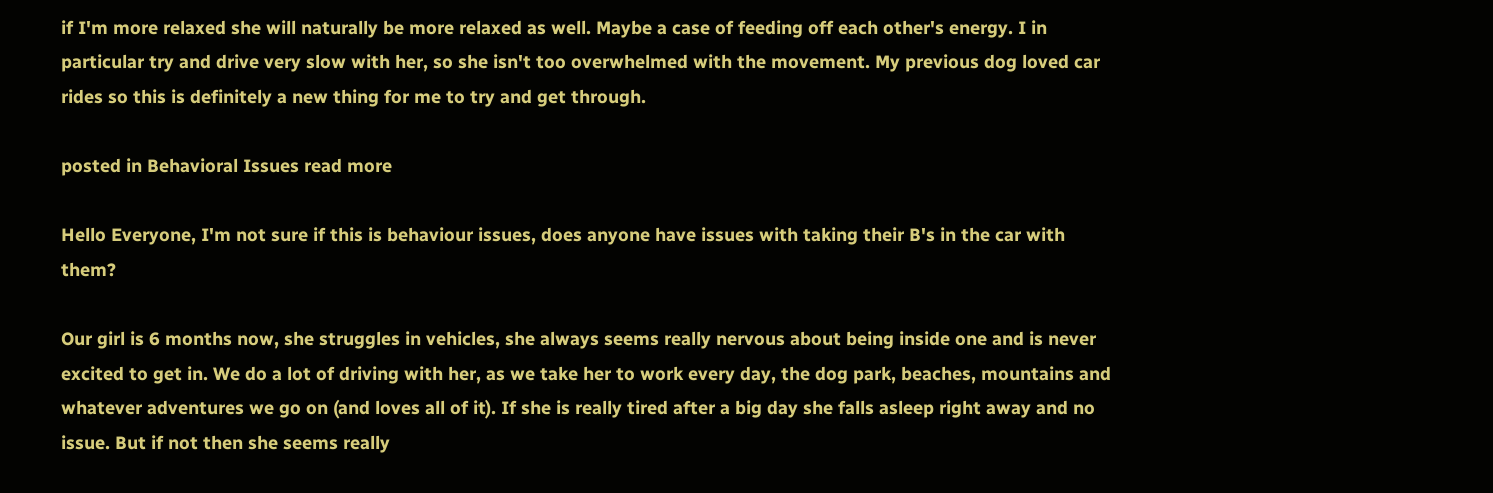if I'm more relaxed she will naturally be more relaxed as well. Maybe a case of feeding off each other's energy. I in particular try and drive very slow with her, so she isn't too overwhelmed with the movement. My previous dog loved car rides so this is definitely a new thing for me to try and get through.

posted in Behavioral Issues read more

Hello Everyone, I'm not sure if this is behaviour issues, does anyone have issues with taking their B's in the car with them?

Our girl is 6 months now, she struggles in vehicles, she always seems really nervous about being inside one and is never excited to get in. We do a lot of driving with her, as we take her to work every day, the dog park, beaches, mountains and whatever adventures we go on (and loves all of it). If she is really tired after a big day she falls asleep right away and no issue. But if not then she seems really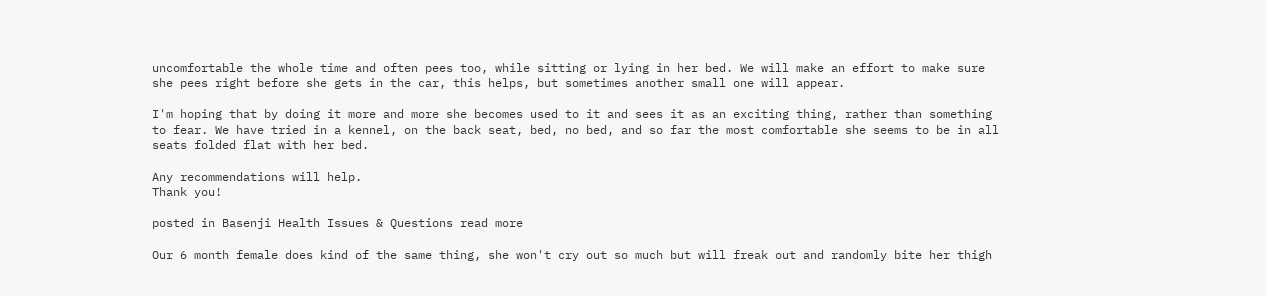uncomfortable the whole time and often pees too, while sitting or lying in her bed. We will make an effort to make sure she pees right before she gets in the car, this helps, but sometimes another small one will appear.

I'm hoping that by doing it more and more she becomes used to it and sees it as an exciting thing, rather than something to fear. We have tried in a kennel, on the back seat, bed, no bed, and so far the most comfortable she seems to be in all seats folded flat with her bed.

Any recommendations will help.
Thank you!

posted in Basenji Health Issues & Questions read more

Our 6 month female does kind of the same thing, she won't cry out so much but will freak out and randomly bite her thigh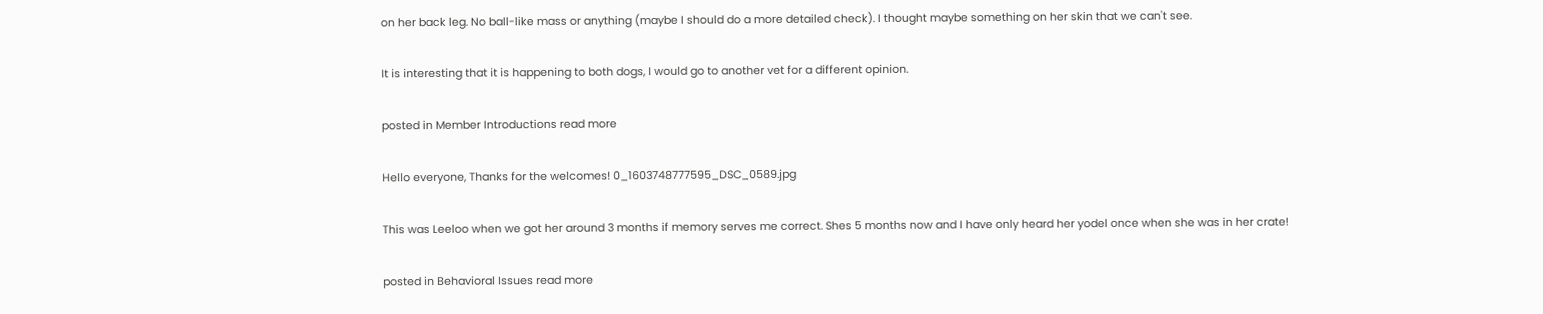on her back leg. No ball-like mass or anything (maybe I should do a more detailed check). I thought maybe something on her skin that we can't see.

It is interesting that it is happening to both dogs, I would go to another vet for a different opinion.

posted in Member Introductions read more

Hello everyone, Thanks for the welcomes! 0_1603748777595_DSC_0589.jpg

This was Leeloo when we got her around 3 months if memory serves me correct. Shes 5 months now and I have only heard her yodel once when she was in her crate!

posted in Behavioral Issues read more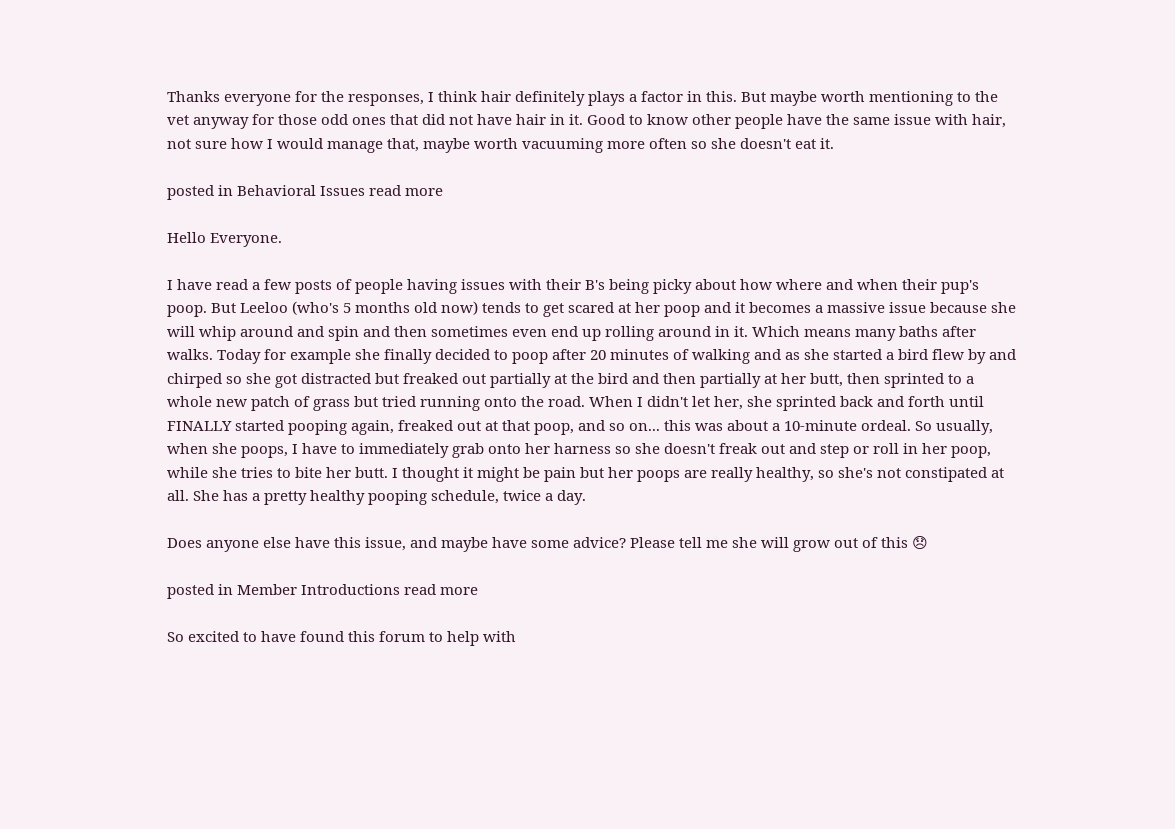Thanks everyone for the responses, I think hair definitely plays a factor in this. But maybe worth mentioning to the vet anyway for those odd ones that did not have hair in it. Good to know other people have the same issue with hair, not sure how I would manage that, maybe worth vacuuming more often so she doesn't eat it.

posted in Behavioral Issues read more

Hello Everyone.

I have read a few posts of people having issues with their B's being picky about how where and when their pup's poop. But Leeloo (who's 5 months old now) tends to get scared at her poop and it becomes a massive issue because she will whip around and spin and then sometimes even end up rolling around in it. Which means many baths after walks. Today for example she finally decided to poop after 20 minutes of walking and as she started a bird flew by and chirped so she got distracted but freaked out partially at the bird and then partially at her butt, then sprinted to a whole new patch of grass but tried running onto the road. When I didn't let her, she sprinted back and forth until FINALLY started pooping again, freaked out at that poop, and so on... this was about a 10-minute ordeal. So usually, when she poops, I have to immediately grab onto her harness so she doesn't freak out and step or roll in her poop, while she tries to bite her butt. I thought it might be pain but her poops are really healthy, so she's not constipated at all. She has a pretty healthy pooping schedule, twice a day.

Does anyone else have this issue, and maybe have some advice? Please tell me she will grow out of this 😞

posted in Member Introductions read more

So excited to have found this forum to help with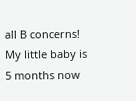all B concerns! My little baby is 5 months now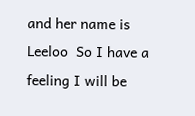and her name is Leeloo  So I have a feeling I will be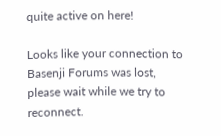quite active on here!

Looks like your connection to Basenji Forums was lost, please wait while we try to reconnect.